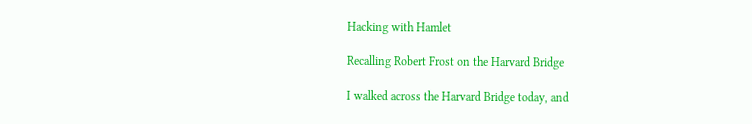Hacking with Hamlet

Recalling Robert Frost on the Harvard Bridge

I walked across the Harvard Bridge today, and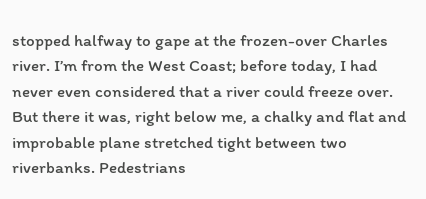stopped halfway to gape at the frozen-over Charles river. I’m from the West Coast; before today, I had never even considered that a river could freeze over. But there it was, right below me, a chalky and flat and improbable plane stretched tight between two riverbanks. Pedestrians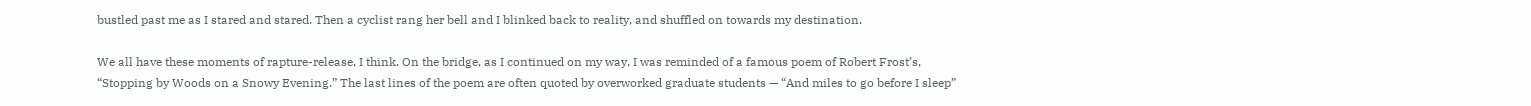bustled past me as I stared and stared. Then a cyclist rang her bell and I blinked back to reality, and shuffled on towards my destination.

We all have these moments of rapture-release, I think. On the bridge, as I continued on my way, I was reminded of a famous poem of Robert Frost’s, “Stopping by Woods on a Snowy Evening.” The last lines of the poem are often quoted by overworked graduate students — “And miles to go before I sleep”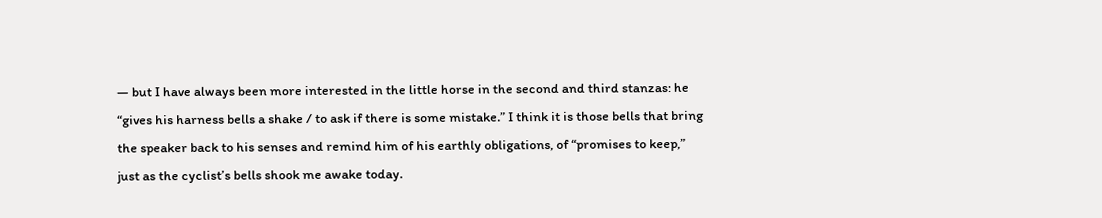— but I have always been more interested in the little horse in the second and third stanzas: he “gives his harness bells a shake / to ask if there is some mistake.” I think it is those bells that bring the speaker back to his senses and remind him of his earthly obligations, of “promises to keep,” just as the cyclist’s bells shook me awake today.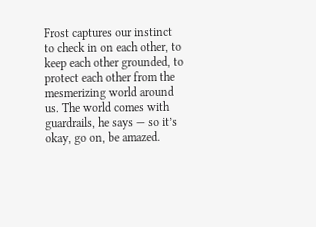Frost captures our instinct to check in on each other, to keep each other grounded, to protect each other from the mesmerizing world around us. The world comes with guardrails, he says — so it’s okay, go on, be amazed.